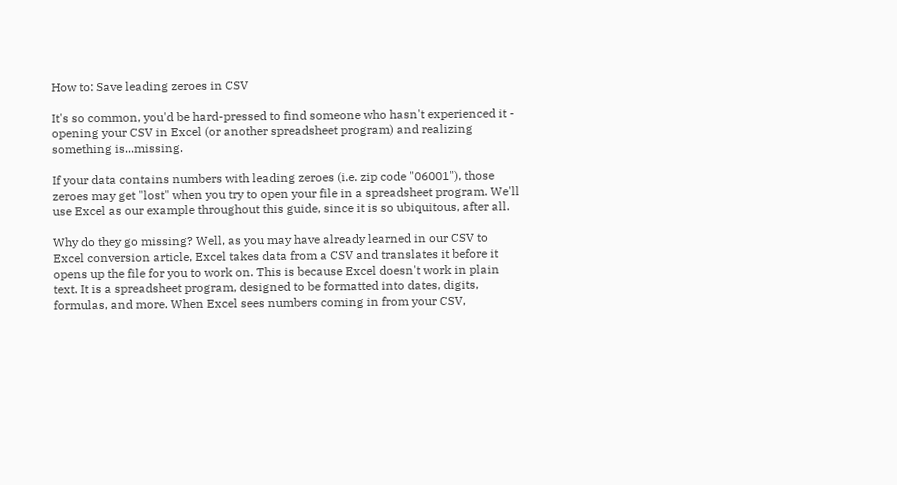How to: Save leading zeroes in CSV

It's so common, you'd be hard-pressed to find someone who hasn't experienced it - opening your CSV in Excel (or another spreadsheet program) and realizing something is...missing.

If your data contains numbers with leading zeroes (i.e. zip code "06001"), those zeroes may get "lost" when you try to open your file in a spreadsheet program. We'll use Excel as our example throughout this guide, since it is so ubiquitous, after all.

Why do they go missing? Well, as you may have already learned in our CSV to Excel conversion article, Excel takes data from a CSV and translates it before it opens up the file for you to work on. This is because Excel doesn't work in plain text. It is a spreadsheet program, designed to be formatted into dates, digits, formulas, and more. When Excel sees numbers coming in from your CSV,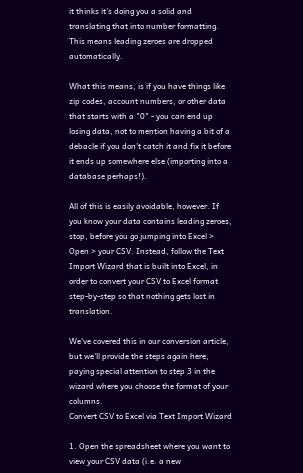it thinks it's doing you a solid and translating that into number formatting. This means leading zeroes are dropped automatically.

What this means, is if you have things like zip codes, account numbers, or other data that starts with a "0" - you can end up losing data, not to mention having a bit of a debacle if you don't catch it and fix it before it ends up somewhere else (importing into a database perhaps!).

All of this is easily avoidable, however. If you know your data contains leading zeroes, stop, before you go jumping into Excel > Open > your CSV. Instead, follow the Text Import Wizard that is built into Excel, in order to convert your CSV to Excel format step-by-step so that nothing gets lost in translation.

We've covered this in our conversion article, but we'll provide the steps again here, paying special attention to step 3 in the wizard where you choose the format of your columns.
Convert CSV to Excel via Text Import Wizard

1. Open the spreadsheet where you want to view your CSV data (i.e. a new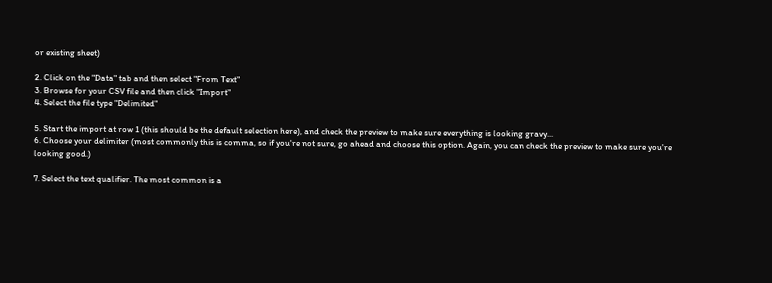or existing sheet)

2. Click on the "Data" tab and then select "From Text"
3. Browse for your CSV file and then click "Import"
4. Select the file type "Delimited"

5. Start the import at row 1 (this should be the default selection here), and check the preview to make sure everything is looking gravy...
6. Choose your delimiter (most commonly this is comma, so if you're not sure, go ahead and choose this option. Again, you can check the preview to make sure you're looking good.)

7. Select the text qualifier. The most common is a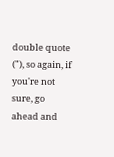double quote ("), so again, if you're not sure, go ahead and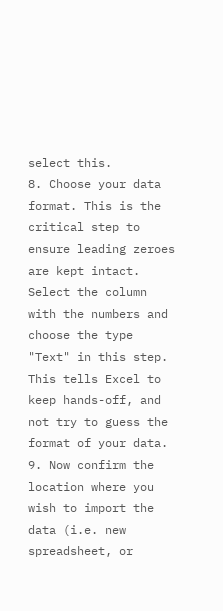select this.
8. Choose your data format. This is the critical step to ensure leading zeroes are kept intact. Select the column with the numbers and choose the type "Text" in this step. This tells Excel to keep hands-off, and not try to guess the format of your data.
9. Now confirm the location where you wish to import the data (i.e. new spreadsheet, or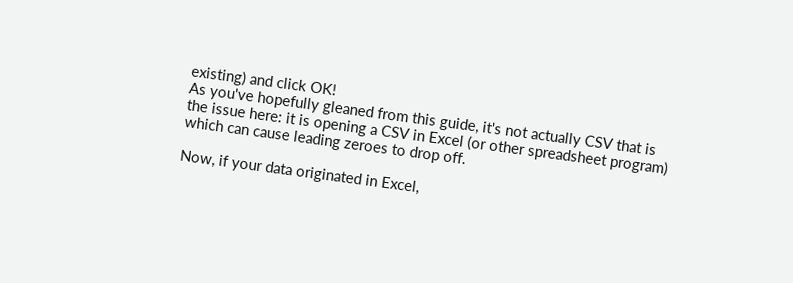existing) and click OK!
As you've hopefully gleaned from this guide, it's not actually CSV that is the issue here: it is opening a CSV in Excel (or other spreadsheet program) which can cause leading zeroes to drop off.

Now, if your data originated in Excel,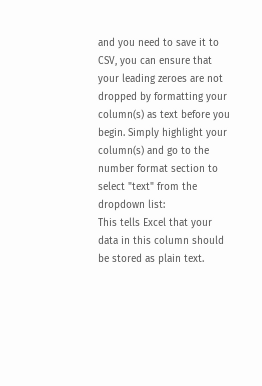and you need to save it to CSV, you can ensure that your leading zeroes are not dropped by formatting your column(s) as text before you begin. Simply highlight your column(s) and go to the number format section to select "text" from the dropdown list:
This tells Excel that your data in this column should be stored as plain text.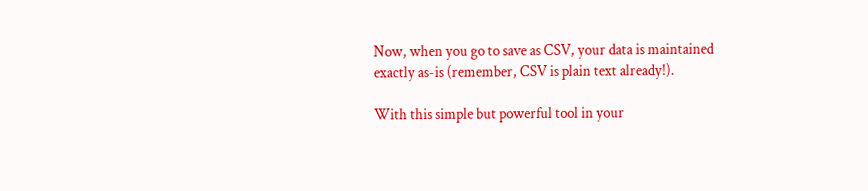Now, when you go to save as CSV, your data is maintained exactly as-is (remember, CSV is plain text already!).

With this simple but powerful tool in your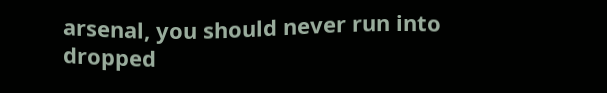arsenal, you should never run into dropped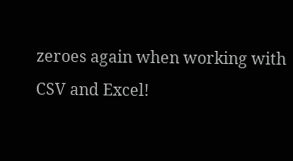zeroes again when working with CSV and Excel!